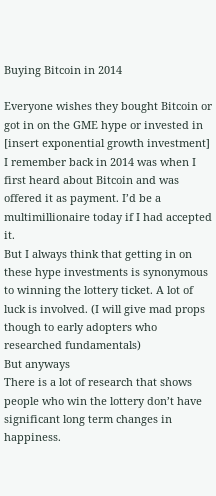Buying Bitcoin in 2014

Everyone wishes they bought Bitcoin or got in on the GME hype or invested in [insert exponential growth investment]
I remember back in 2014 was when I first heard about Bitcoin and was offered it as payment. I’d be a multimillionaire today if I had accepted it.
But I always think that getting in on these hype investments is synonymous to winning the lottery ticket. A lot of luck is involved. (I will give mad props though to early adopters who researched fundamentals)
But anyways
There is a lot of research that shows people who win the lottery don’t have significant long term changes in happiness.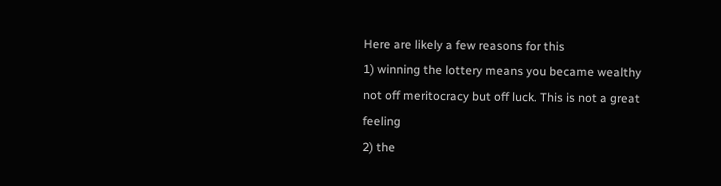Here are likely a few reasons for this
1) winning the lottery means you became wealthy not off meritocracy but off luck. This is not a great feeling
2) the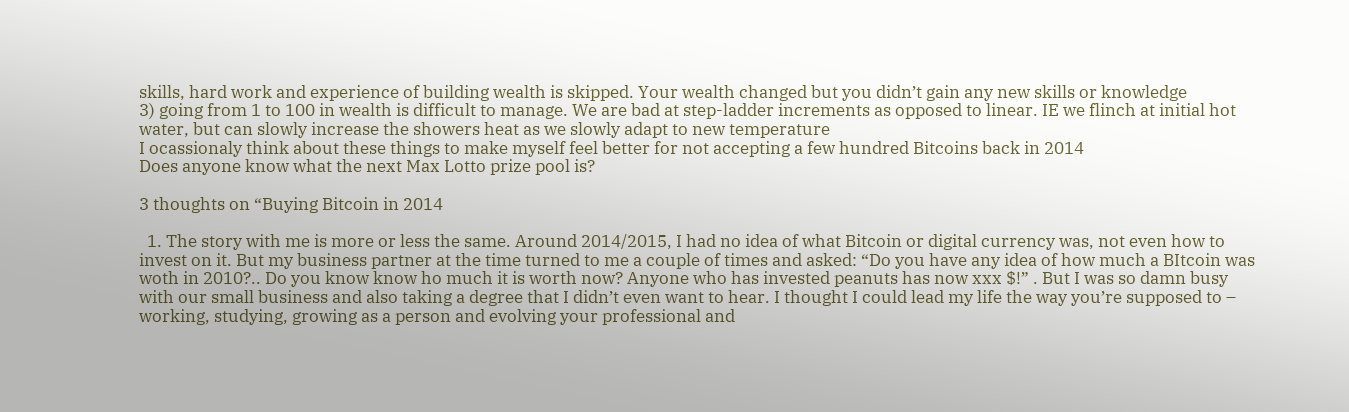skills, hard work and experience of building wealth is skipped. Your wealth changed but you didn’t gain any new skills or knowledge
3) going from 1 to 100 in wealth is difficult to manage. We are bad at step-ladder increments as opposed to linear. IE we flinch at initial hot water, but can slowly increase the showers heat as we slowly adapt to new temperature
I ocassionaly think about these things to make myself feel better for not accepting a few hundred Bitcoins back in 2014
Does anyone know what the next Max Lotto prize pool is?

3 thoughts on “Buying Bitcoin in 2014

  1. The story with me is more or less the same. Around 2014/2015, I had no idea of what Bitcoin or digital currency was, not even how to invest on it. But my business partner at the time turned to me a couple of times and asked: “Do you have any idea of how much a BItcoin was woth in 2010?.. Do you know know ho much it is worth now? Anyone who has invested peanuts has now xxx $!” . But I was so damn busy with our small business and also taking a degree that I didn’t even want to hear. I thought I could lead my life the way you’re supposed to – working, studying, growing as a person and evolving your professional and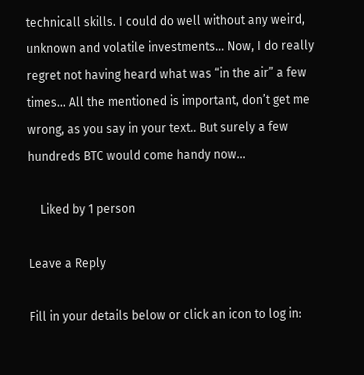technicall skills. I could do well without any weird, unknown and volatile investments… Now, I do really regret not having heard what was “in the air” a few times… All the mentioned is important, don’t get me wrong, as you say in your text.. But surely a few hundreds BTC would come handy now…

    Liked by 1 person

Leave a Reply

Fill in your details below or click an icon to log in: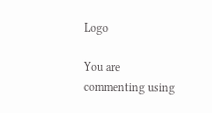Logo

You are commenting using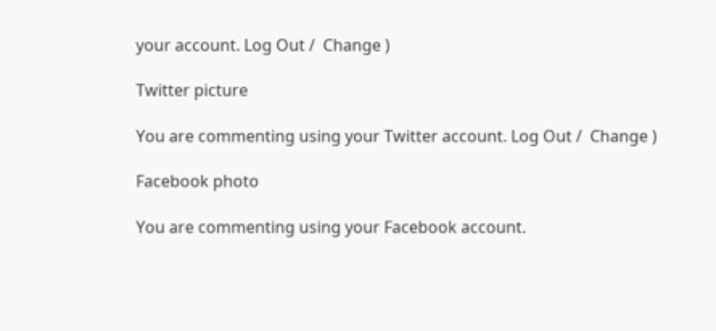your account. Log Out /  Change )

Twitter picture

You are commenting using your Twitter account. Log Out /  Change )

Facebook photo

You are commenting using your Facebook account.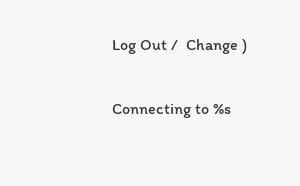Log Out /  Change )

Connecting to %s